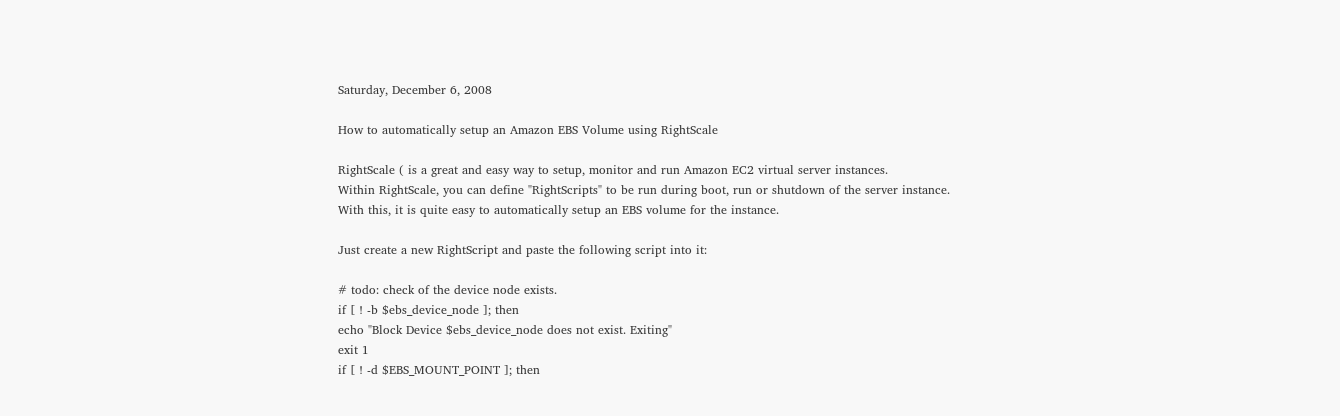Saturday, December 6, 2008

How to automatically setup an Amazon EBS Volume using RightScale

RightScale ( is a great and easy way to setup, monitor and run Amazon EC2 virtual server instances.
Within RightScale, you can define "RightScripts" to be run during boot, run or shutdown of the server instance.
With this, it is quite easy to automatically setup an EBS volume for the instance.

Just create a new RightScript and paste the following script into it:

# todo: check of the device node exists.
if [ ! -b $ebs_device_node ]; then
echo "Block Device $ebs_device_node does not exist. Exiting"
exit 1
if [ ! -d $EBS_MOUNT_POINT ]; then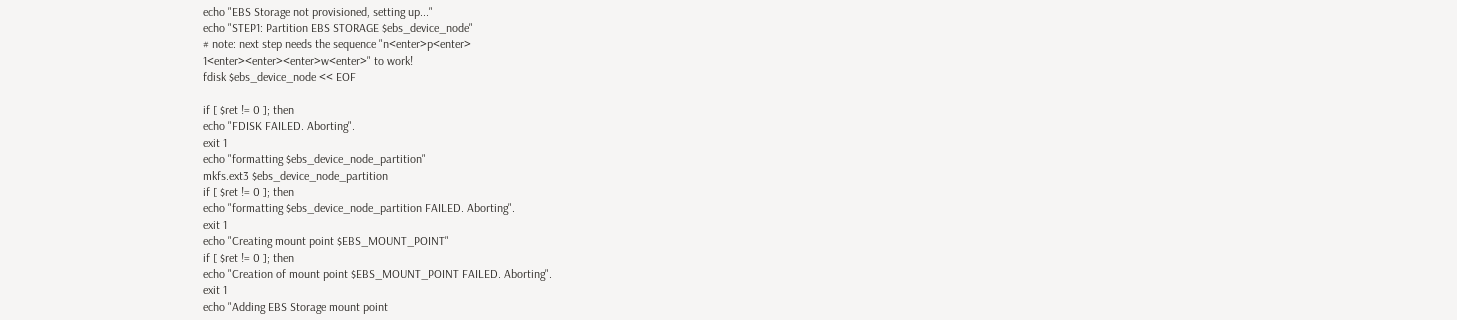echo "EBS Storage not provisioned, setting up..."
echo "STEP1: Partition EBS STORAGE $ebs_device_node"
# note: next step needs the sequence "n<enter>p<enter>
1<enter><enter><enter>w<enter>" to work!
fdisk $ebs_device_node << EOF

if [ $ret != 0 ]; then
echo "FDISK FAILED. Aborting".
exit 1
echo "formatting $ebs_device_node_partition"
mkfs.ext3 $ebs_device_node_partition
if [ $ret != 0 ]; then
echo "formatting $ebs_device_node_partition FAILED. Aborting".
exit 1
echo "Creating mount point $EBS_MOUNT_POINT"
if [ $ret != 0 ]; then
echo "Creation of mount point $EBS_MOUNT_POINT FAILED. Aborting".
exit 1
echo "Adding EBS Storage mount point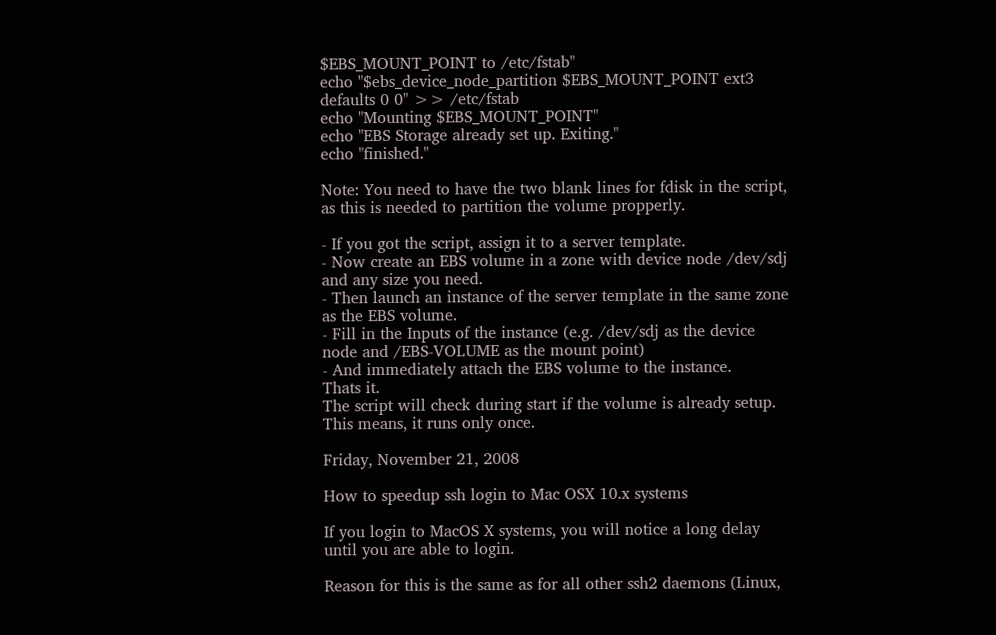$EBS_MOUNT_POINT to /etc/fstab"
echo "$ebs_device_node_partition $EBS_MOUNT_POINT ext3 defaults 0 0" >> /etc/fstab
echo "Mounting $EBS_MOUNT_POINT"
echo "EBS Storage already set up. Exiting."
echo "finished."

Note: You need to have the two blank lines for fdisk in the script, as this is needed to partition the volume propperly.

- If you got the script, assign it to a server template.
- Now create an EBS volume in a zone with device node /dev/sdj and any size you need.
- Then launch an instance of the server template in the same zone as the EBS volume.
- Fill in the Inputs of the instance (e.g. /dev/sdj as the device node and /EBS-VOLUME as the mount point)
- And immediately attach the EBS volume to the instance.
Thats it.
The script will check during start if the volume is already setup. This means, it runs only once.

Friday, November 21, 2008

How to speedup ssh login to Mac OSX 10.x systems

If you login to MacOS X systems, you will notice a long delay until you are able to login.

Reason for this is the same as for all other ssh2 daemons (Linux,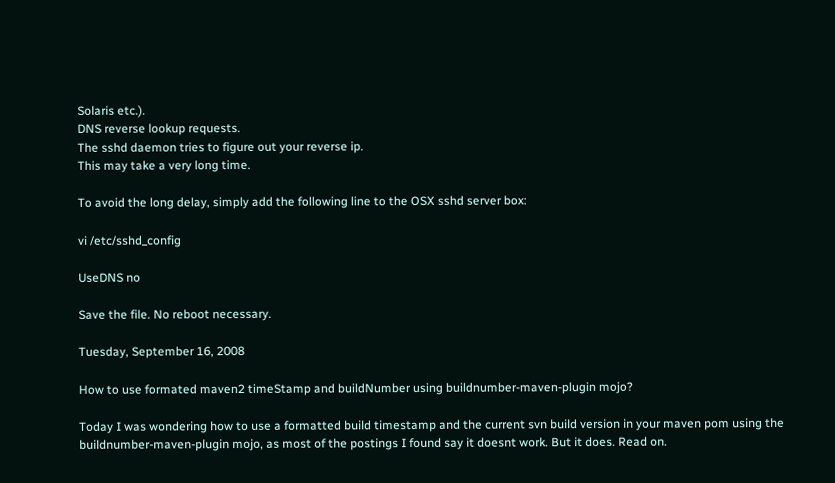Solaris etc.).
DNS reverse lookup requests.
The sshd daemon tries to figure out your reverse ip.
This may take a very long time.

To avoid the long delay, simply add the following line to the OSX sshd server box:

vi /etc/sshd_config

UseDNS no

Save the file. No reboot necessary.

Tuesday, September 16, 2008

How to use formated maven2 timeStamp and buildNumber using buildnumber-maven-plugin mojo?

Today I was wondering how to use a formatted build timestamp and the current svn build version in your maven pom using the buildnumber-maven-plugin mojo, as most of the postings I found say it doesnt work. But it does. Read on.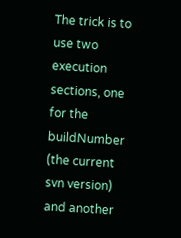The trick is to use two execution sections, one for the buildNumber (the current svn version) and another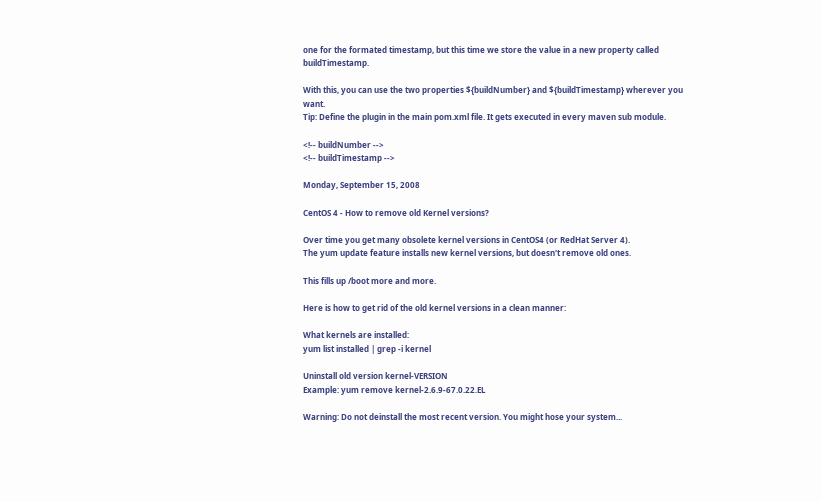one for the formated timestamp, but this time we store the value in a new property called buildTimestamp.

With this, you can use the two properties ${buildNumber} and ${buildTimestamp} wherever you want.
Tip: Define the plugin in the main pom.xml file. It gets executed in every maven sub module.

<!-- buildNumber -->
<!-- buildTimestamp -->

Monday, September 15, 2008

CentOS 4 - How to remove old Kernel versions?

Over time you get many obsolete kernel versions in CentOS4 (or RedHat Server 4).
The yum update feature installs new kernel versions, but doesn't remove old ones.

This fills up /boot more and more.

Here is how to get rid of the old kernel versions in a clean manner:

What kernels are installed:
yum list installed | grep -i kernel

Uninstall old version kernel-VERSION
Example: yum remove kernel-2.6.9-67.0.22.EL

Warning: Do not deinstall the most recent version. You might hose your system...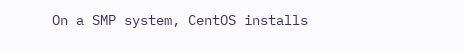On a SMP system, CentOS installs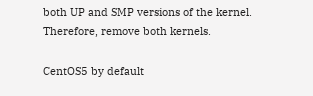both UP and SMP versions of the kernel.
Therefore, remove both kernels.

CentOS5 by default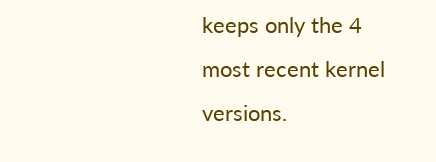keeps only the 4 most recent kernel versions.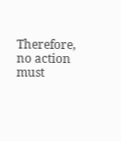Therefore, no action must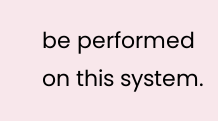be performed on this system.